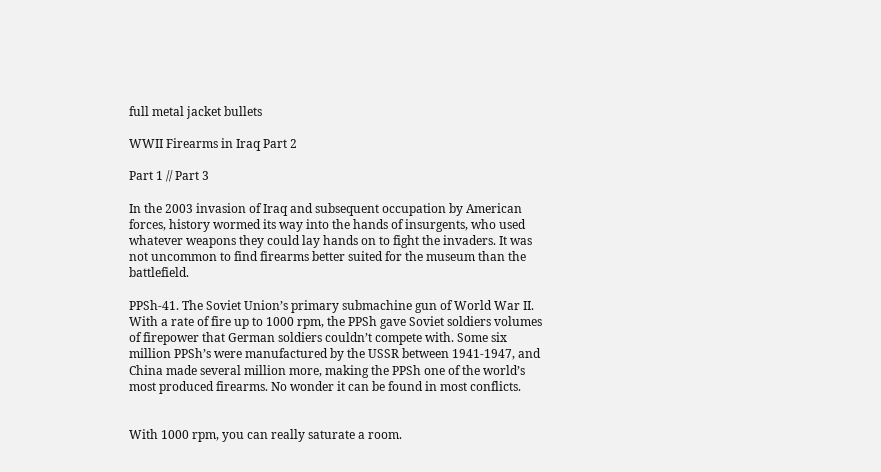full metal jacket bullets

WWII Firearms in Iraq Part 2

Part 1 // Part 3

In the 2003 invasion of Iraq and subsequent occupation by American forces, history wormed its way into the hands of insurgents, who used whatever weapons they could lay hands on to fight the invaders. It was not uncommon to find firearms better suited for the museum than the battlefield.

PPSh-41. The Soviet Union’s primary submachine gun of World War II. With a rate of fire up to 1000 rpm, the PPSh gave Soviet soldiers volumes of firepower that German soldiers couldn’t compete with. Some six million PPSh’s were manufactured by the USSR between 1941-1947, and China made several million more, making the PPSh one of the world’s most produced firearms. No wonder it can be found in most conflicts.


With 1000 rpm, you can really saturate a room.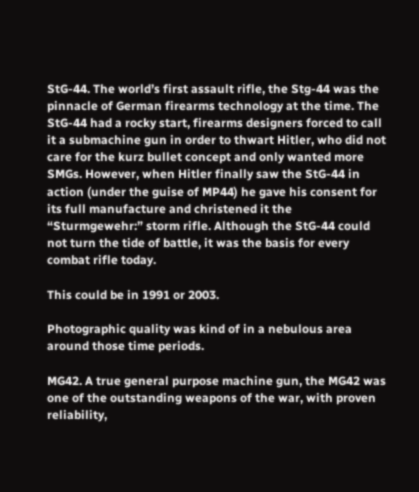StG-44. The world’s first assault rifle, the Stg-44 was the pinnacle of German firearms technology at the time. The StG-44 had a rocky start, firearms designers forced to call it a submachine gun in order to thwart Hitler, who did not care for the kurz bullet concept and only wanted more SMGs. However, when Hitler finally saw the StG-44 in action (under the guise of MP44) he gave his consent for its full manufacture and christened it the “Sturmgewehr:” storm rifle. Although the StG-44 could not turn the tide of battle, it was the basis for every combat rifle today.

This could be in 1991 or 2003.

Photographic quality was kind of in a nebulous area around those time periods.

MG42. A true general purpose machine gun, the MG42 was one of the outstanding weapons of the war, with proven reliability,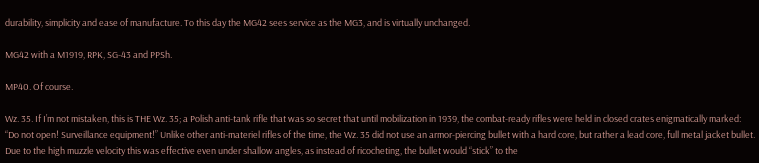durability, simplicity and ease of manufacture. To this day the MG42 sees service as the MG3, and is virtually unchanged.

MG42 with a M1919, RPK, SG-43 and PPSh.

MP40. Of course.

Wz. 35. If I’m not mistaken, this is THE Wz. 35; a Polish anti-tank rifle that was so secret that until mobilization in 1939, the combat-ready rifles were held in closed crates enigmatically marked: “Do not open! Surveillance equipment!” Unlike other anti-materiel rifles of the time, the Wz. 35 did not use an armor-piercing bullet with a hard core, but rather a lead core, full metal jacket bullet. Due to the high muzzle velocity this was effective even under shallow angles, as instead of ricocheting, the bullet would “stick” to the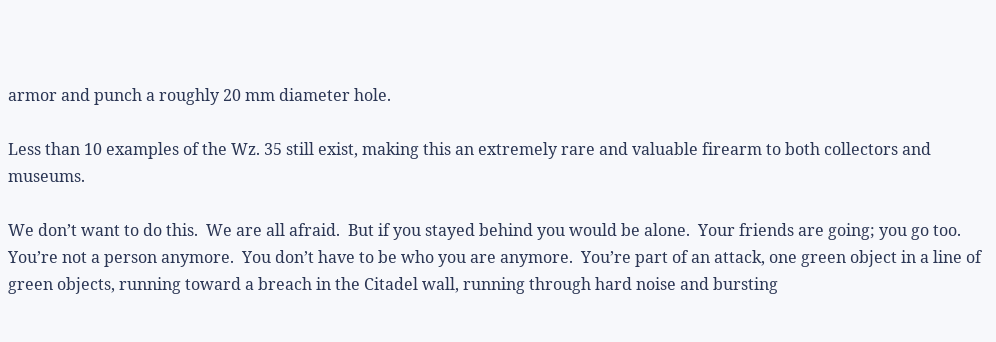armor and punch a roughly 20 mm diameter hole.

Less than 10 examples of the Wz. 35 still exist, making this an extremely rare and valuable firearm to both collectors and museums.

We don’t want to do this.  We are all afraid.  But if you stayed behind you would be alone.  Your friends are going; you go too.  You’re not a person anymore.  You don’t have to be who you are anymore.  You’re part of an attack, one green object in a line of green objects, running toward a breach in the Citadel wall, running through hard noise and bursting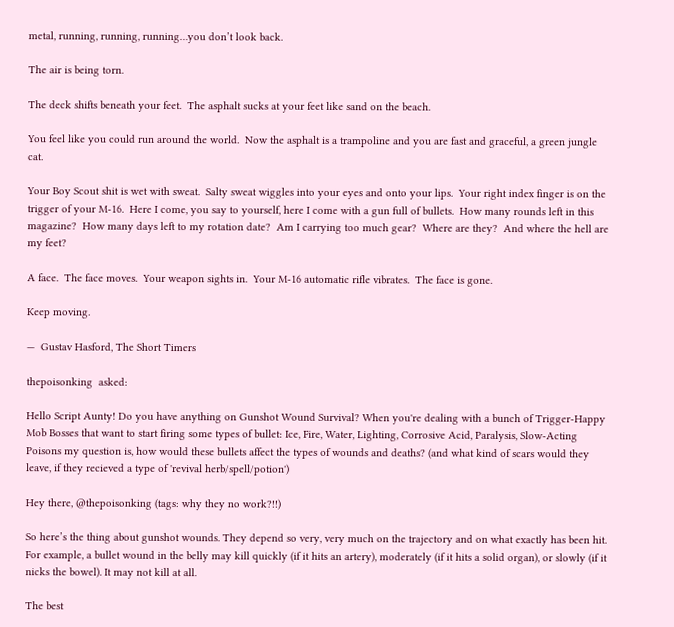metal, running, running, running…you don’t look back.

The air is being torn.

The deck shifts beneath your feet.  The asphalt sucks at your feet like sand on the beach.

You feel like you could run around the world.  Now the asphalt is a trampoline and you are fast and graceful, a green jungle cat.

Your Boy Scout shit is wet with sweat.  Salty sweat wiggles into your eyes and onto your lips.  Your right index finger is on the trigger of your M-16.  Here I come, you say to yourself, here I come with a gun full of bullets.  How many rounds left in this magazine?  How many days left to my rotation date?  Am I carrying too much gear?  Where are they?  And where the hell are my feet?

A face.  The face moves.  Your weapon sights in.  Your M-16 automatic rifle vibrates.  The face is gone.

Keep moving.

—  Gustav Hasford, The Short Timers

thepoisonking  asked:

Hello Script Aunty! Do you have anything on Gunshot Wound Survival? When you're dealing with a bunch of Trigger-Happy Mob Bosses that want to start firing some types of bullet: Ice, Fire, Water, Lighting, Corrosive Acid, Paralysis, Slow-Acting Poisons my question is, how would these bullets affect the types of wounds and deaths? (and what kind of scars would they leave, if they recieved a type of 'revival herb/spell/potion')

Hey there, @thepoisonking (tags: why they no work?!!)

So here’s the thing about gunshot wounds. They depend so very, very much on the trajectory and on what exactly has been hit. For example, a bullet wound in the belly may kill quickly (if it hits an artery), moderately (if it hits a solid organ), or slowly (if it nicks the bowel). It may not kill at all.

The best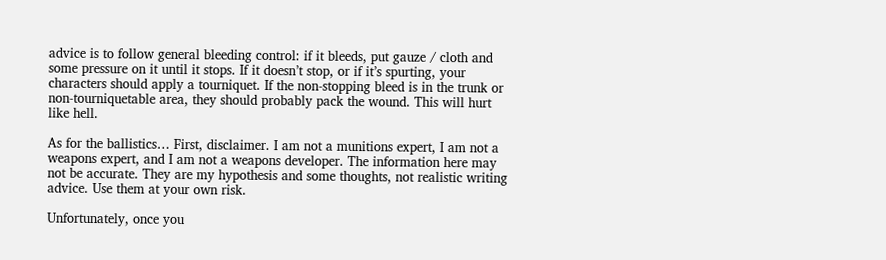advice is to follow general bleeding control: if it bleeds, put gauze / cloth and some pressure on it until it stops. If it doesn’t stop, or if it’s spurting, your characters should apply a tourniquet. If the non-stopping bleed is in the trunk or non-tourniquetable area, they should probably pack the wound. This will hurt like hell.

As for the ballistics… First, disclaimer. I am not a munitions expert, I am not a weapons expert, and I am not a weapons developer. The information here may not be accurate. They are my hypothesis and some thoughts, not realistic writing advice. Use them at your own risk.

Unfortunately, once you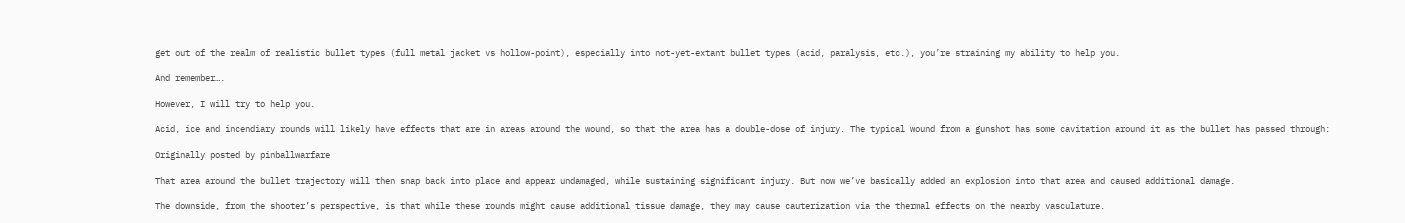get out of the realm of realistic bullet types (full metal jacket vs hollow-point), especially into not-yet-extant bullet types (acid, paralysis, etc.), you’re straining my ability to help you.

And remember….

However, I will try to help you.

Acid, ice and incendiary rounds will likely have effects that are in areas around the wound, so that the area has a double-dose of injury. The typical wound from a gunshot has some cavitation around it as the bullet has passed through:

Originally posted by pinballwarfare

That area around the bullet trajectory will then snap back into place and appear undamaged, while sustaining significant injury. But now we’ve basically added an explosion into that area and caused additional damage.

The downside, from the shooter’s perspective, is that while these rounds might cause additional tissue damage, they may cause cauterization via the thermal effects on the nearby vasculature.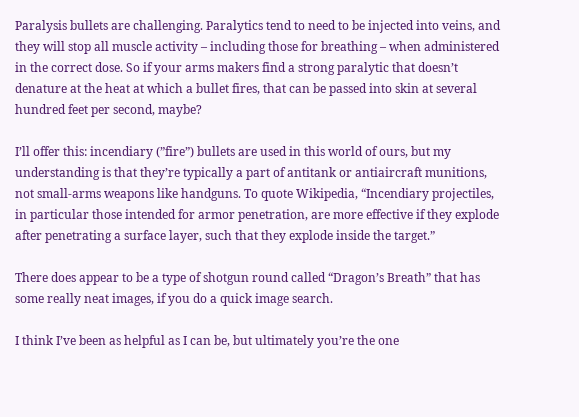Paralysis bullets are challenging. Paralytics tend to need to be injected into veins, and they will stop all muscle activity – including those for breathing – when administered in the correct dose. So if your arms makers find a strong paralytic that doesn’t denature at the heat at which a bullet fires, that can be passed into skin at several hundred feet per second, maybe?

I’ll offer this: incendiary (”fire”) bullets are used in this world of ours, but my understanding is that they’re typically a part of antitank or antiaircraft munitions, not small-arms weapons like handguns. To quote Wikipedia, “Incendiary projectiles, in particular those intended for armor penetration, are more effective if they explode after penetrating a surface layer, such that they explode inside the target.”

There does appear to be a type of shotgun round called “Dragon’s Breath” that has some really neat images, if you do a quick image search.

I think I’ve been as helpful as I can be, but ultimately you’re the one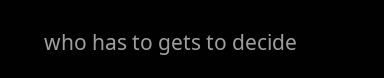who has to gets to decide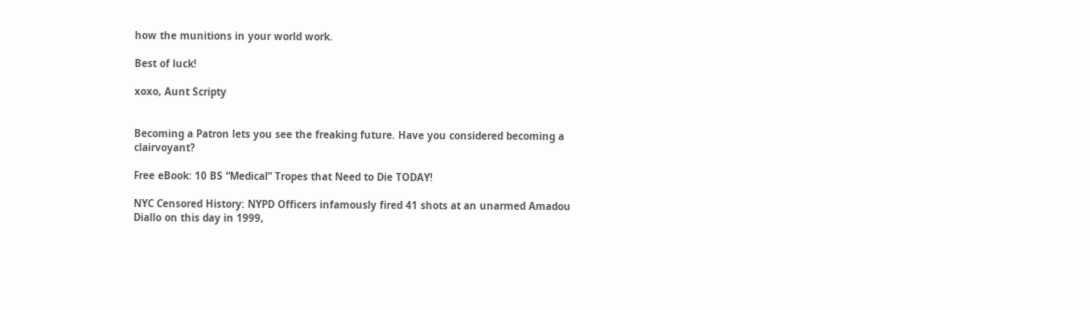how the munitions in your world work.

Best of luck!

xoxo, Aunt Scripty


Becoming a Patron lets you see the freaking future. Have you considered becoming a clairvoyant?

Free eBook: 10 BS “Medical” Tropes that Need to Die TODAY!

NYC Censored History: NYPD Officers infamously fired 41 shots at an unarmed Amadou Diallo on this day in 1999,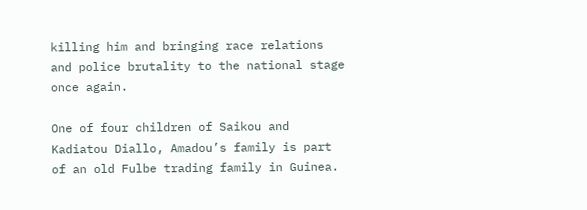killing him and bringing race relations and police brutality to the national stage once again.

One of four children of Saikou and Kadiatou Diallo, Amadou’s family is part of an old Fulbe trading family in Guinea.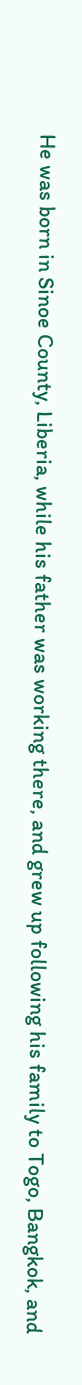He was born in Sinoe County, Liberia, while his father was working there, and grew up following his family to Togo, Bangkok, and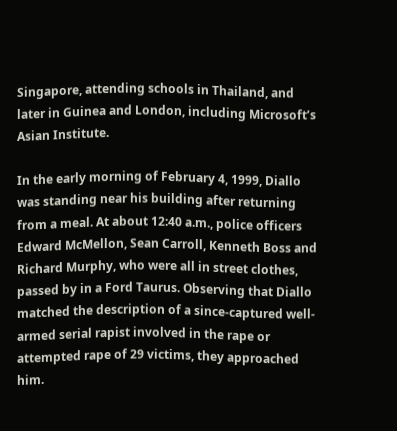Singapore, attending schools in Thailand, and later in Guinea and London, including Microsoft’s Asian Institute.

In the early morning of February 4, 1999, Diallo was standing near his building after returning from a meal. At about 12:40 a.m., police officers Edward McMellon, Sean Carroll, Kenneth Boss and Richard Murphy, who were all in street clothes, passed by in a Ford Taurus. Observing that Diallo matched the description of a since-captured well-armed serial rapist involved in the rape or attempted rape of 29 victims, they approached him.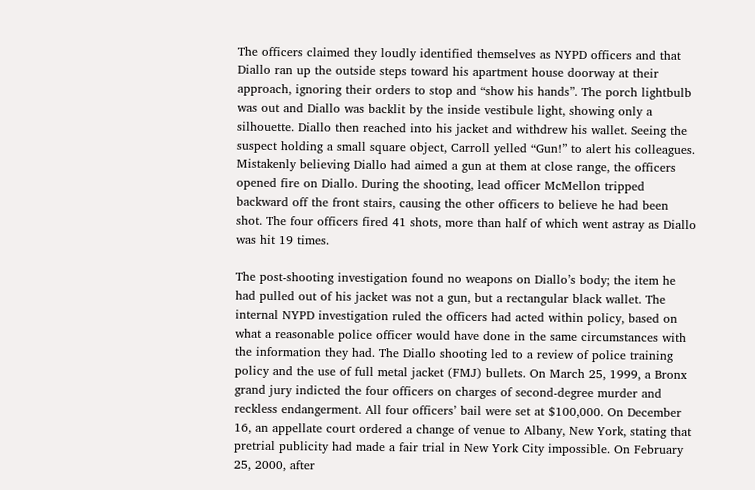The officers claimed they loudly identified themselves as NYPD officers and that Diallo ran up the outside steps toward his apartment house doorway at their approach, ignoring their orders to stop and “show his hands”. The porch lightbulb was out and Diallo was backlit by the inside vestibule light, showing only a silhouette. Diallo then reached into his jacket and withdrew his wallet. Seeing the suspect holding a small square object, Carroll yelled “Gun!” to alert his colleagues. Mistakenly believing Diallo had aimed a gun at them at close range, the officers opened fire on Diallo. During the shooting, lead officer McMellon tripped backward off the front stairs, causing the other officers to believe he had been shot. The four officers fired 41 shots, more than half of which went astray as Diallo was hit 19 times.

The post-shooting investigation found no weapons on Diallo’s body; the item he had pulled out of his jacket was not a gun, but a rectangular black wallet. The internal NYPD investigation ruled the officers had acted within policy, based on what a reasonable police officer would have done in the same circumstances with the information they had. The Diallo shooting led to a review of police training policy and the use of full metal jacket (FMJ) bullets. On March 25, 1999, a Bronx grand jury indicted the four officers on charges of second-degree murder and reckless endangerment. All four officers’ bail were set at $100,000. On December 16, an appellate court ordered a change of venue to Albany, New York, stating that pretrial publicity had made a fair trial in New York City impossible. On February 25, 2000, after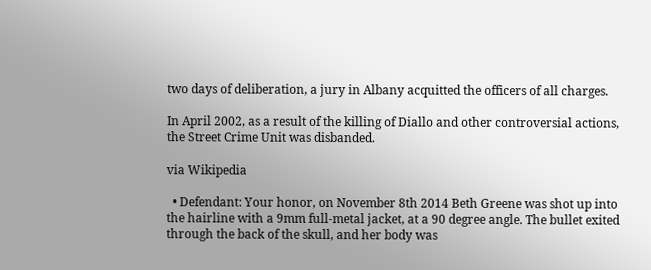two days of deliberation, a jury in Albany acquitted the officers of all charges.

In April 2002, as a result of the killing of Diallo and other controversial actions, the Street Crime Unit was disbanded.

via Wikipedia

  • Defendant: Your honor, on November 8th 2014 Beth Greene was shot up into the hairline with a 9mm full-metal jacket, at a 90 degree angle. The bullet exited through the back of the skull, and her body was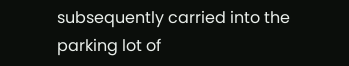subsequently carried into the parking lot of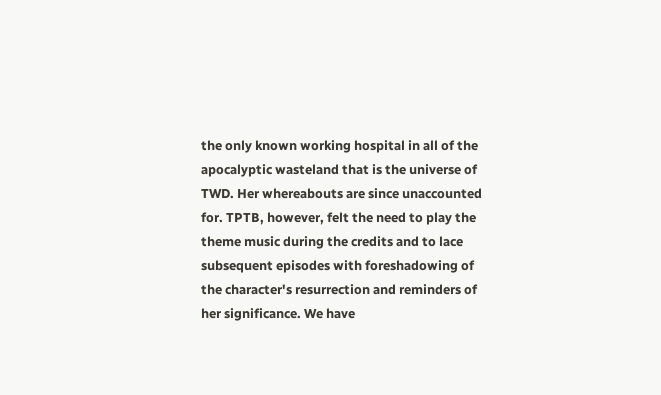the only known working hospital in all of the apocalyptic wasteland that is the universe of TWD. Her whereabouts are since unaccounted for. TPTB, however, felt the need to play the theme music during the credits and to lace subsequent episodes with foreshadowing of the character's resurrection and reminders of her significance. We have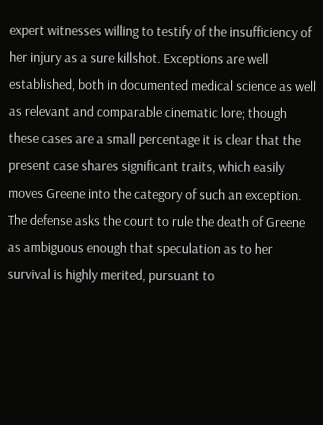expert witnesses willing to testify of the insufficiency of her injury as a sure killshot. Exceptions are well established, both in documented medical science as well as relevant and comparable cinematic lore; though these cases are a small percentage it is clear that the present case shares significant traits, which easily moves Greene into the category of such an exception. The defense asks the court to rule the death of Greene as ambiguous enough that speculation as to her survival is highly merited, pursuant to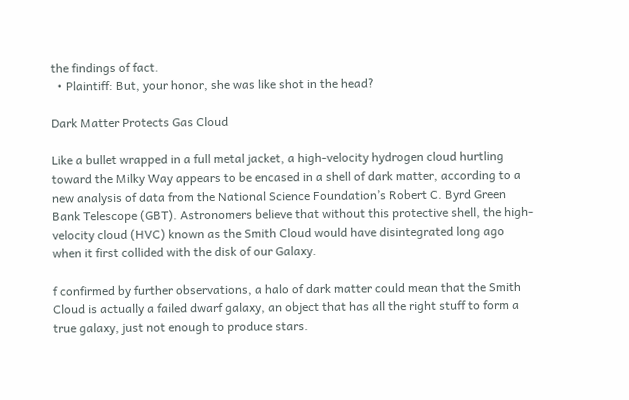the findings of fact.
  • Plaintiff: But, your honor, she was like shot in the head?

Dark Matter Protects Gas Cloud

Like a bullet wrapped in a full metal jacket, a high-velocity hydrogen cloud hurtling toward the Milky Way appears to be encased in a shell of dark matter, according to a new analysis of data from the National Science Foundation’s Robert C. Byrd Green Bank Telescope (GBT). Astronomers believe that without this protective shell, the high-velocity cloud (HVC) known as the Smith Cloud would have disintegrated long ago when it first collided with the disk of our Galaxy.

f confirmed by further observations, a halo of dark matter could mean that the Smith Cloud is actually a failed dwarf galaxy, an object that has all the right stuff to form a true galaxy, just not enough to produce stars.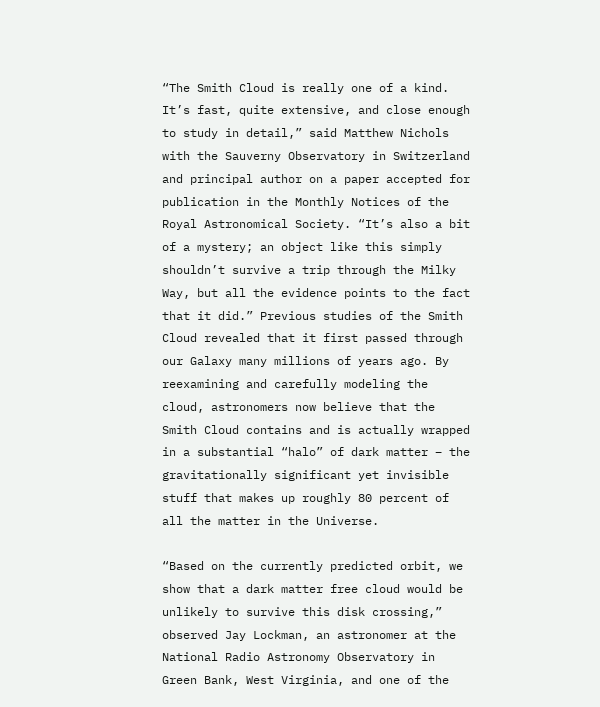“The Smith Cloud is really one of a kind. It’s fast, quite extensive, and close enough to study in detail,” said Matthew Nichols with the Sauverny Observatory in Switzerland and principal author on a paper accepted for publication in the Monthly Notices of the Royal Astronomical Society. “It’s also a bit of a mystery; an object like this simply shouldn’t survive a trip through the Milky Way, but all the evidence points to the fact that it did.” Previous studies of the Smith Cloud revealed that it first passed through our Galaxy many millions of years ago. By reexamining and carefully modeling the cloud, astronomers now believe that the Smith Cloud contains and is actually wrapped in a substantial “halo” of dark matter – the gravitationally significant yet invisible stuff that makes up roughly 80 percent of all the matter in the Universe.

“Based on the currently predicted orbit, we show that a dark matter free cloud would be unlikely to survive this disk crossing,” observed Jay Lockman, an astronomer at the National Radio Astronomy Observatory in Green Bank, West Virginia, and one of the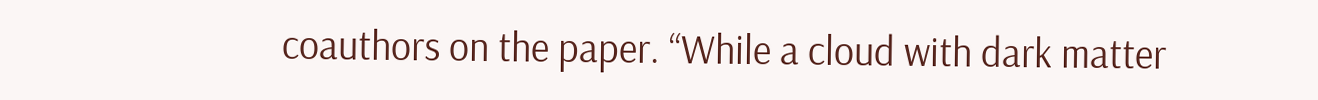coauthors on the paper. “While a cloud with dark matter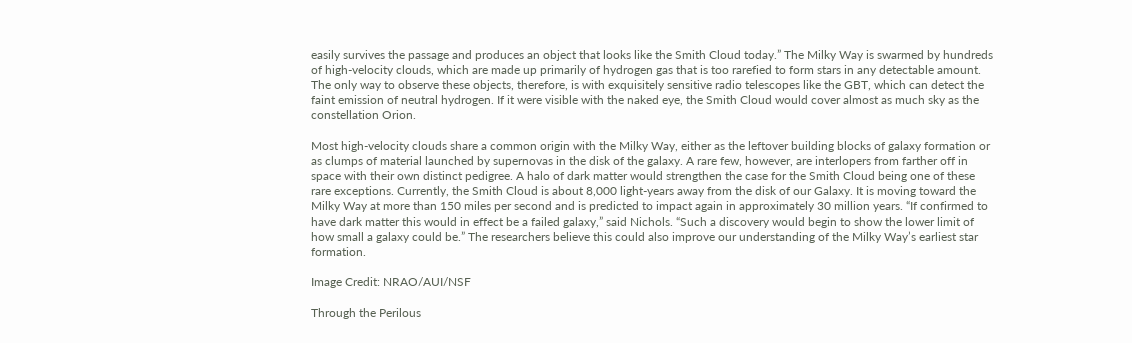easily survives the passage and produces an object that looks like the Smith Cloud today.” The Milky Way is swarmed by hundreds of high-velocity clouds, which are made up primarily of hydrogen gas that is too rarefied to form stars in any detectable amount. The only way to observe these objects, therefore, is with exquisitely sensitive radio telescopes like the GBT, which can detect the faint emission of neutral hydrogen. If it were visible with the naked eye, the Smith Cloud would cover almost as much sky as the constellation Orion.

Most high-velocity clouds share a common origin with the Milky Way, either as the leftover building blocks of galaxy formation or as clumps of material launched by supernovas in the disk of the galaxy. A rare few, however, are interlopers from farther off in space with their own distinct pedigree. A halo of dark matter would strengthen the case for the Smith Cloud being one of these rare exceptions. Currently, the Smith Cloud is about 8,000 light-years away from the disk of our Galaxy. It is moving toward the Milky Way at more than 150 miles per second and is predicted to impact again in approximately 30 million years. “If confirmed to have dark matter this would in effect be a failed galaxy,” said Nichols. “Such a discovery would begin to show the lower limit of how small a galaxy could be.” The researchers believe this could also improve our understanding of the Milky Way’s earliest star formation.

Image Credit: NRAO/AUI/NSF

Through the Perilous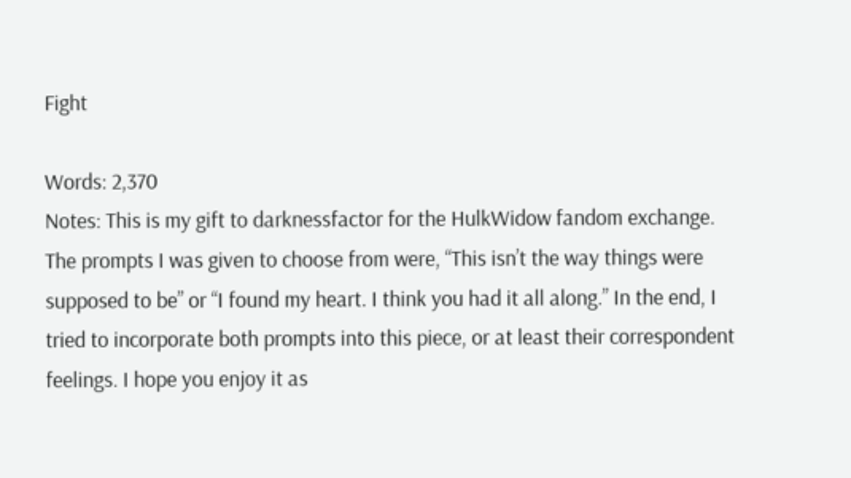Fight

Words: 2,370
Notes: This is my gift to darknessfactor for the HulkWidow fandom exchange. The prompts I was given to choose from were, “This isn’t the way things were supposed to be” or “I found my heart. I think you had it all along.” In the end, I tried to incorporate both prompts into this piece, or at least their correspondent feelings. I hope you enjoy it as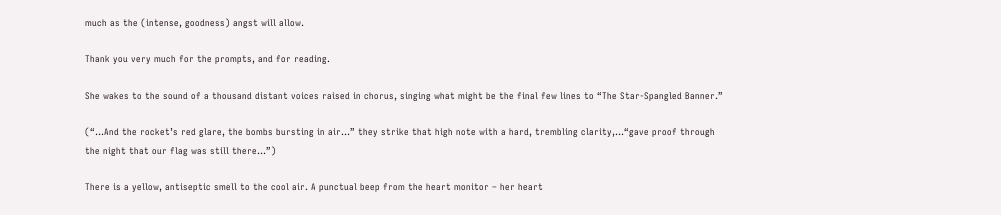much as the (intense, goodness) angst will allow.

Thank you very much for the prompts, and for reading.

She wakes to the sound of a thousand distant voices raised in chorus, singing what might be the final few lines to “The Star-Spangled Banner.”

(“…And the rocket’s red glare, the bombs bursting in air…” they strike that high note with a hard, trembling clarity,…“gave proof through the night that our flag was still there…”)

There is a yellow, antiseptic smell to the cool air. A punctual beep from the heart monitor – her heart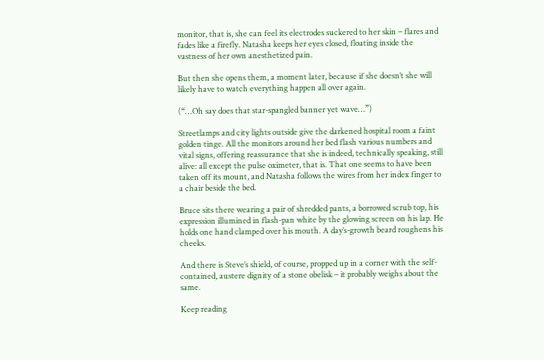monitor, that is, she can feel its electrodes suckered to her skin – flares and fades like a firefly. Natasha keeps her eyes closed, floating inside the vastness of her own anesthetized pain.

But then she opens them, a moment later, because if she doesn’t she will likely have to watch everything happen all over again.

(“…Oh say does that star-spangled banner yet wave…”)

Streetlamps and city lights outside give the darkened hospital room a faint golden tinge. All the monitors around her bed flash various numbers and vital signs, offering reassurance that she is indeed, technically speaking, still alive: all except the pulse oximeter, that is. That one seems to have been taken off its mount, and Natasha follows the wires from her index finger to a chair beside the bed.

Bruce sits there wearing a pair of shredded pants, a borrowed scrub top, his expression illumined in flash-pan white by the glowing screen on his lap. He holds one hand clamped over his mouth. A day’s-growth beard roughens his cheeks.

And there is Steve’s shield, of course, propped up in a corner with the self-contained, austere dignity of a stone obelisk – it probably weighs about the same.

Keep reading